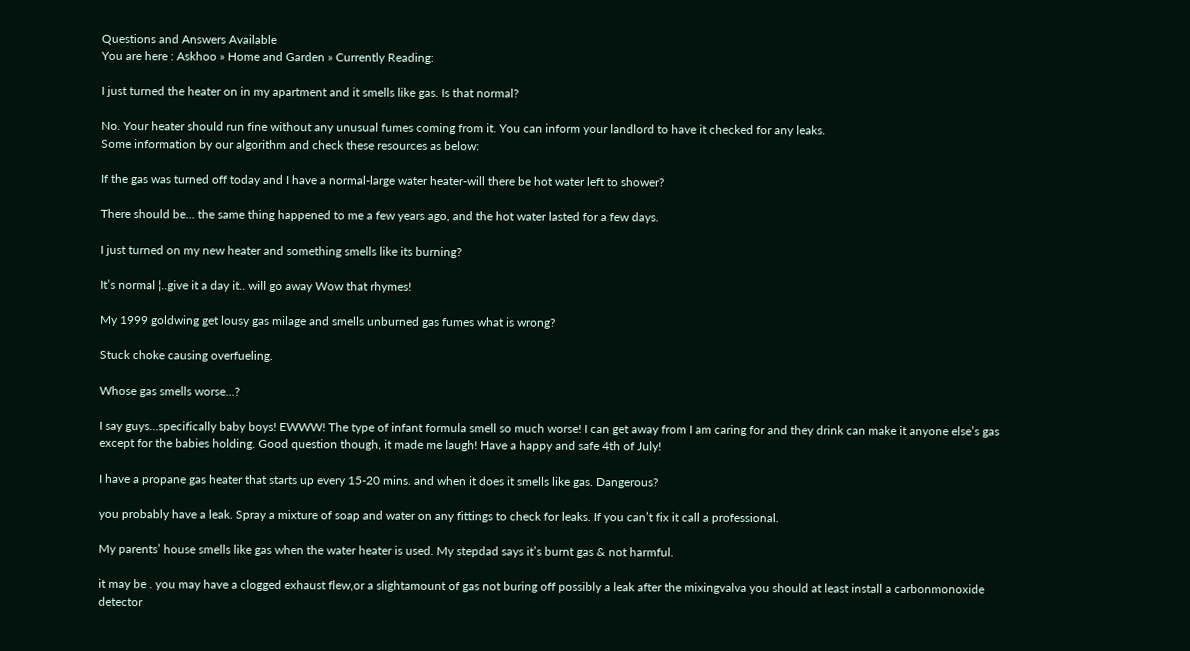Questions and Answers Available
You are here : Askhoo » Home and Garden » Currently Reading:

I just turned the heater on in my apartment and it smells like gas. Is that normal?

No. Your heater should run fine without any unusual fumes coming from it. You can inform your landlord to have it checked for any leaks.
Some information by our algorithm and check these resources as below:

If the gas was turned off today and I have a normal-large water heater-will there be hot water left to shower?

There should be… the same thing happened to me a few years ago, and the hot water lasted for a few days.

I just turned on my new heater and something smells like its burning?

It’s normal ¦..give it a day it.. will go away Wow that rhymes!

My 1999 goldwing get lousy gas milage and smells unburned gas fumes what is wrong?

Stuck choke causing overfueling.

Whose gas smells worse…?

I say guys…specifically baby boys! EWWW! The type of infant formula smell so much worse! I can get away from I am caring for and they drink can make it anyone else’s gas except for the babies holding. Good question though, it made me laugh! Have a happy and safe 4th of July!

I have a propane gas heater that starts up every 15-20 mins. and when it does it smells like gas. Dangerous?

you probably have a leak. Spray a mixture of soap and water on any fittings to check for leaks. If you can’t fix it call a professional.

My parents’ house smells like gas when the water heater is used. My stepdad says it’s burnt gas & not harmful.

it may be . you may have a clogged exhaust flew,or a slightamount of gas not buring off possibly a leak after the mixingvalva you should at least install a carbonmonoxide detector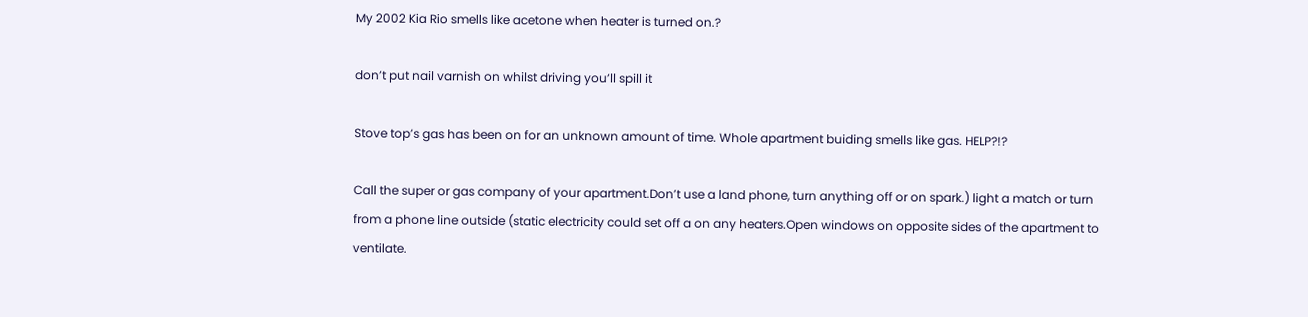My 2002 Kia Rio smells like acetone when heater is turned on.?

don’t put nail varnish on whilst driving you’ll spill it

Stove top’s gas has been on for an unknown amount of time. Whole apartment buiding smells like gas. HELP?!?

Call the super or gas company of your apartment.Don’t use a land phone, turn anything off or on spark.) light a match or turn from a phone line outside (static electricity could set off a on any heaters.Open windows on opposite sides of the apartment to ventilate.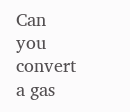Can you convert a gas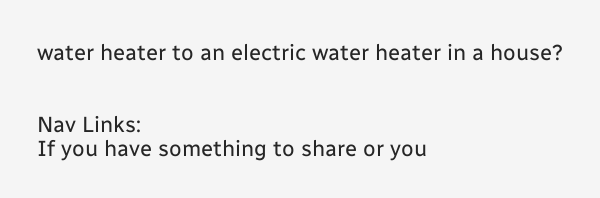water heater to an electric water heater in a house?


Nav Links:
If you have something to share or you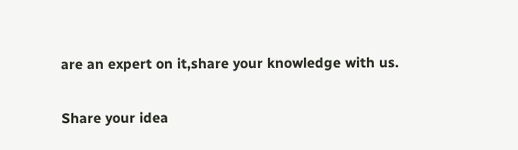are an expert on it,share your knowledge with us.

Share your idea